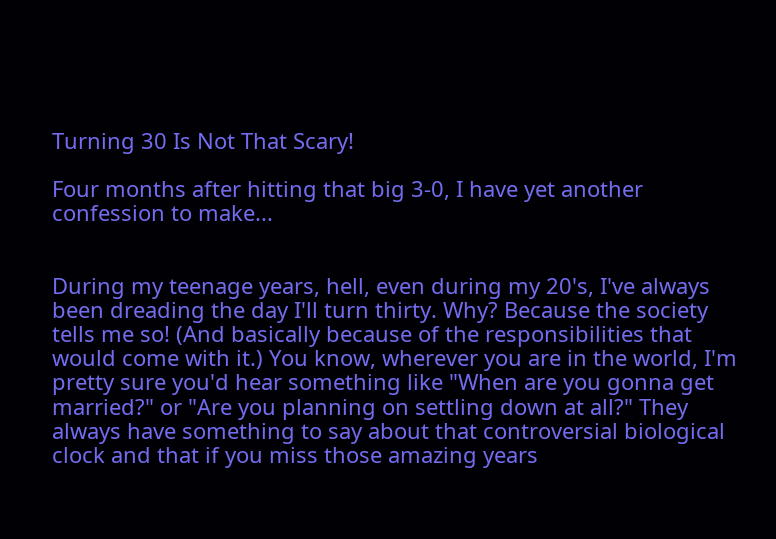Turning 30 Is Not That Scary!

Four months after hitting that big 3-0, I have yet another confession to make...


During my teenage years, hell, even during my 20's, I've always been dreading the day I'll turn thirty. Why? Because the society tells me so! (And basically because of the responsibilities that would come with it.) You know, wherever you are in the world, I'm pretty sure you'd hear something like "When are you gonna get married?" or "Are you planning on settling down at all?" They always have something to say about that controversial biological clock and that if you miss those amazing years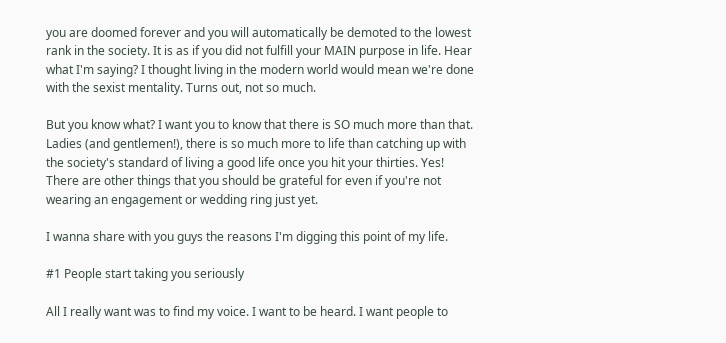you are doomed forever and you will automatically be demoted to the lowest rank in the society. It is as if you did not fulfill your MAIN purpose in life. Hear what I'm saying? I thought living in the modern world would mean we're done with the sexist mentality. Turns out, not so much.

But you know what? I want you to know that there is SO much more than that. Ladies (and gentlemen!), there is so much more to life than catching up with the society's standard of living a good life once you hit your thirties. Yes! There are other things that you should be grateful for even if you're not wearing an engagement or wedding ring just yet.

I wanna share with you guys the reasons I'm digging this point of my life.

#1 People start taking you seriously

All I really want was to find my voice. I want to be heard. I want people to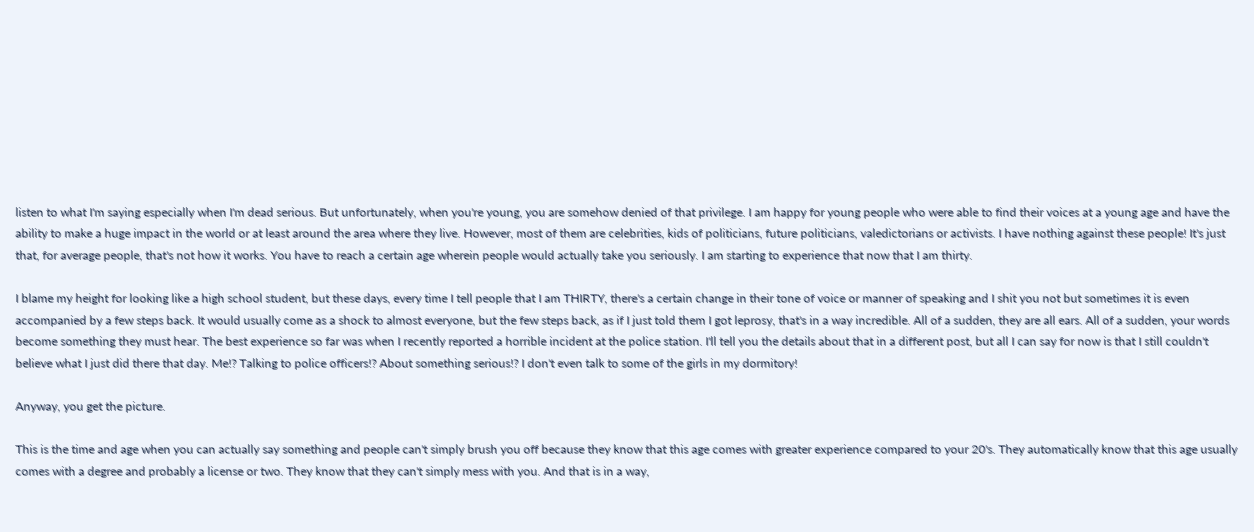listen to what I'm saying especially when I'm dead serious. But unfortunately, when you're young, you are somehow denied of that privilege. I am happy for young people who were able to find their voices at a young age and have the ability to make a huge impact in the world or at least around the area where they live. However, most of them are celebrities, kids of politicians, future politicians, valedictorians or activists. I have nothing against these people! It's just that, for average people, that's not how it works. You have to reach a certain age wherein people would actually take you seriously. I am starting to experience that now that I am thirty.

I blame my height for looking like a high school student, but these days, every time I tell people that I am THIRTY, there's a certain change in their tone of voice or manner of speaking and I shit you not but sometimes it is even accompanied by a few steps back. It would usually come as a shock to almost everyone, but the few steps back, as if I just told them I got leprosy, that's in a way incredible. All of a sudden, they are all ears. All of a sudden, your words become something they must hear. The best experience so far was when I recently reported a horrible incident at the police station. I'll tell you the details about that in a different post, but all I can say for now is that I still couldn't believe what I just did there that day. Me!? Talking to police officers!? About something serious!? I don't even talk to some of the girls in my dormitory!

Anyway, you get the picture.

This is the time and age when you can actually say something and people can't simply brush you off because they know that this age comes with greater experience compared to your 20's. They automatically know that this age usually comes with a degree and probably a license or two. They know that they can't simply mess with you. And that is in a way,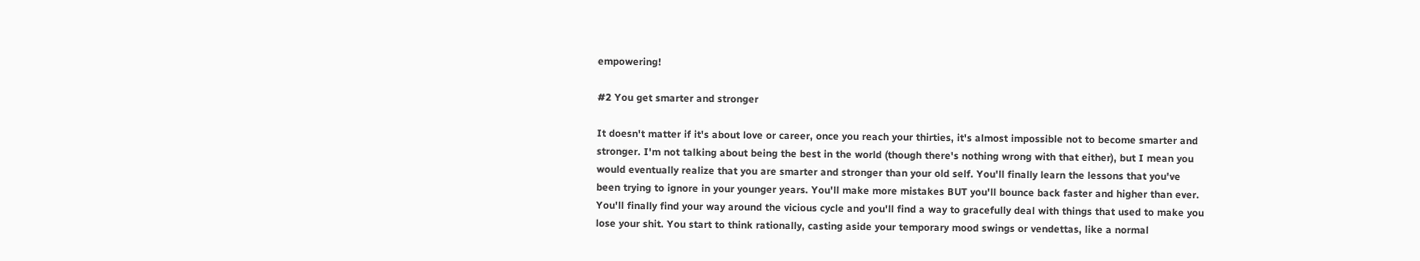empowering!

#2 You get smarter and stronger

It doesn't matter if it's about love or career, once you reach your thirties, it's almost impossible not to become smarter and stronger. I'm not talking about being the best in the world (though there's nothing wrong with that either), but I mean you would eventually realize that you are smarter and stronger than your old self. You'll finally learn the lessons that you've been trying to ignore in your younger years. You'll make more mistakes BUT you'll bounce back faster and higher than ever. You'll finally find your way around the vicious cycle and you'll find a way to gracefully deal with things that used to make you lose your shit. You start to think rationally, casting aside your temporary mood swings or vendettas, like a normal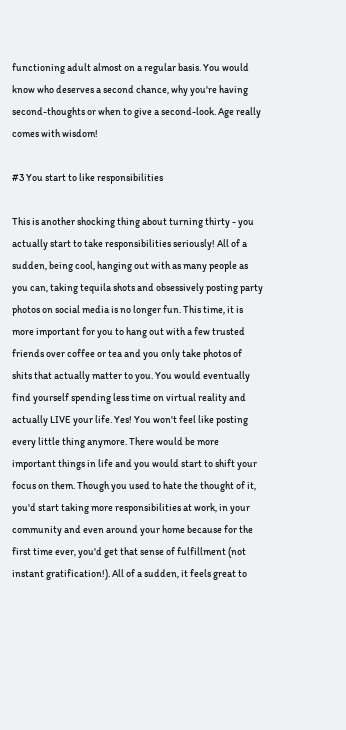functioning adult almost on a regular basis. You would know who deserves a second chance, why you're having second-thoughts or when to give a second-look. Age really comes with wisdom!

#3 You start to like responsibilities

This is another shocking thing about turning thirty - you actually start to take responsibilities seriously! All of a sudden, being cool, hanging out with as many people as you can, taking tequila shots and obsessively posting party photos on social media is no longer fun. This time, it is more important for you to hang out with a few trusted friends over coffee or tea and you only take photos of shits that actually matter to you. You would eventually find yourself spending less time on virtual reality and actually LIVE your life. Yes! You won't feel like posting every little thing anymore. There would be more important things in life and you would start to shift your focus on them. Though you used to hate the thought of it, you'd start taking more responsibilities at work, in your community and even around your home because for the first time ever, you'd get that sense of fulfillment (not instant gratification!). All of a sudden, it feels great to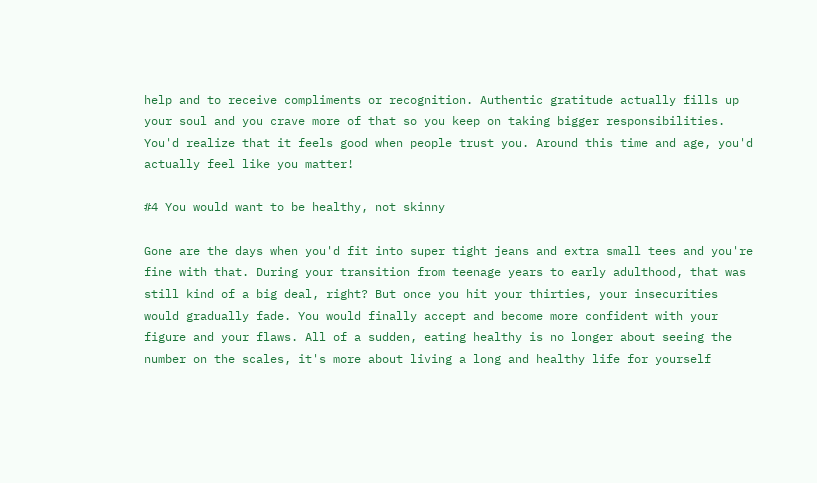help and to receive compliments or recognition. Authentic gratitude actually fills up your soul and you crave more of that so you keep on taking bigger responsibilities. You'd realize that it feels good when people trust you. Around this time and age, you'd actually feel like you matter!

#4 You would want to be healthy, not skinny

Gone are the days when you'd fit into super tight jeans and extra small tees and you're fine with that. During your transition from teenage years to early adulthood, that was still kind of a big deal, right? But once you hit your thirties, your insecurities would gradually fade. You would finally accept and become more confident with your figure and your flaws. All of a sudden, eating healthy is no longer about seeing the number on the scales, it's more about living a long and healthy life for yourself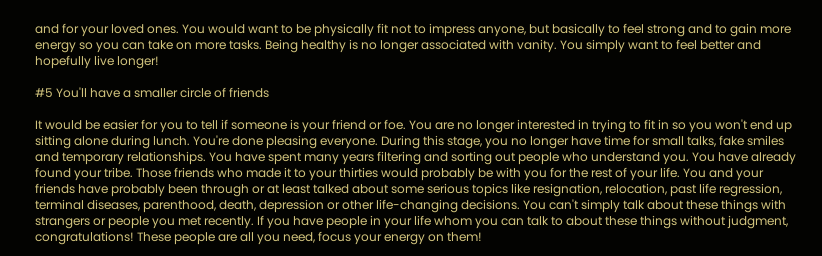and for your loved ones. You would want to be physically fit not to impress anyone, but basically to feel strong and to gain more energy so you can take on more tasks. Being healthy is no longer associated with vanity. You simply want to feel better and hopefully live longer!

#5 You'll have a smaller circle of friends

It would be easier for you to tell if someone is your friend or foe. You are no longer interested in trying to fit in so you won't end up sitting alone during lunch. You're done pleasing everyone. During this stage, you no longer have time for small talks, fake smiles and temporary relationships. You have spent many years filtering and sorting out people who understand you. You have already found your tribe. Those friends who made it to your thirties would probably be with you for the rest of your life. You and your friends have probably been through or at least talked about some serious topics like resignation, relocation, past life regression, terminal diseases, parenthood, death, depression or other life-changing decisions. You can't simply talk about these things with strangers or people you met recently. If you have people in your life whom you can talk to about these things without judgment, congratulations! These people are all you need, focus your energy on them!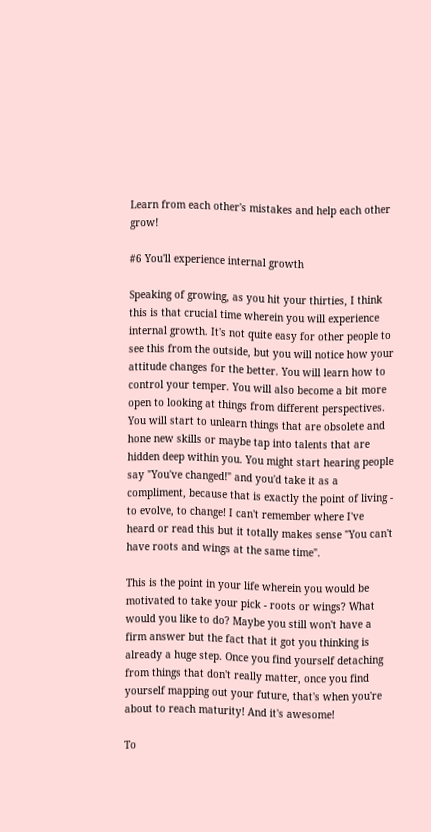Learn from each other's mistakes and help each other grow!

#6 You'll experience internal growth

Speaking of growing, as you hit your thirties, I think this is that crucial time wherein you will experience internal growth. It's not quite easy for other people to see this from the outside, but you will notice how your attitude changes for the better. You will learn how to control your temper. You will also become a bit more open to looking at things from different perspectives. You will start to unlearn things that are obsolete and hone new skills or maybe tap into talents that are hidden deep within you. You might start hearing people say "You've changed!" and you'd take it as a compliment, because that is exactly the point of living - to evolve, to change! I can't remember where I've heard or read this but it totally makes sense "You can't have roots and wings at the same time".

This is the point in your life wherein you would be motivated to take your pick - roots or wings? What would you like to do? Maybe you still won't have a firm answer but the fact that it got you thinking is already a huge step. Once you find yourself detaching from things that don't really matter, once you find yourself mapping out your future, that's when you're about to reach maturity! And it's awesome!

To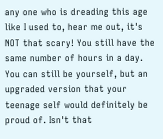any one who is dreading this age like I used to, hear me out, it's NOT that scary! You still have the same number of hours in a day. You can still be yourself, but an upgraded version that your teenage self would definitely be proud of. Isn't that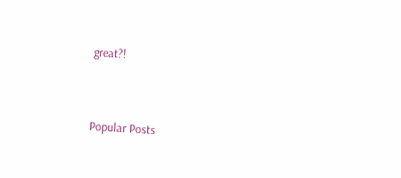great?!


Popular Posts